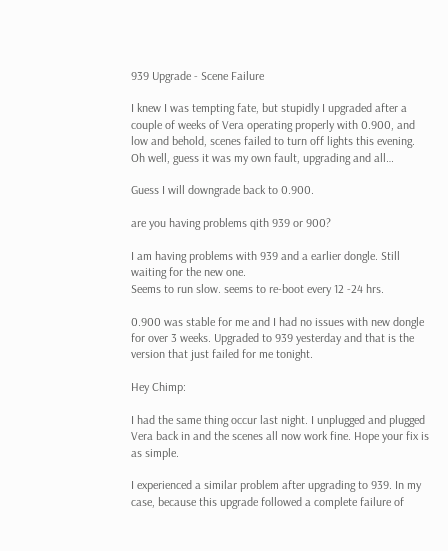939 Upgrade - Scene Failure

I knew I was tempting fate, but stupidly I upgraded after a couple of weeks of Vera operating properly with 0.900, and low and behold, scenes failed to turn off lights this evening. Oh well, guess it was my own fault, upgrading and all…

Guess I will downgrade back to 0.900.

are you having problems qith 939 or 900?

I am having problems with 939 and a earlier dongle. Still waiting for the new one.
Seems to run slow. seems to re-boot every 12 -24 hrs.

0.900 was stable for me and I had no issues with new dongle for over 3 weeks. Upgraded to 939 yesterday and that is the version that just failed for me tonight.

Hey Chimp:

I had the same thing occur last night. I unplugged and plugged Vera back in and the scenes all now work fine. Hope your fix is as simple.

I experienced a similar problem after upgrading to 939. In my case, because this upgrade followed a complete failure of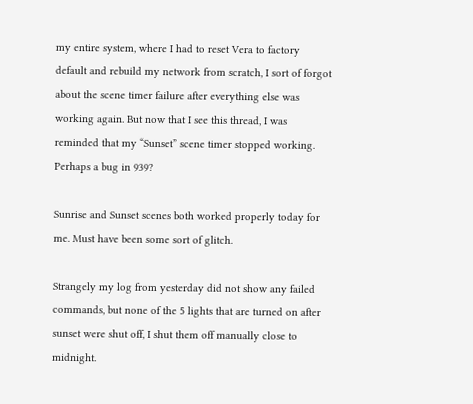my entire system, where I had to reset Vera to factory default and rebuild my network from scratch, I sort of forgot about the scene timer failure after everything else was working again. But now that I see this thread, I was reminded that my “Sunset” scene timer stopped working. Perhaps a bug in 939?

Sunrise and Sunset scenes both worked properly today for me. Must have been some sort of glitch.

Strangely my log from yesterday did not show any failed commands, but none of the 5 lights that are turned on after sunset were shut off, I shut them off manually close to midnight.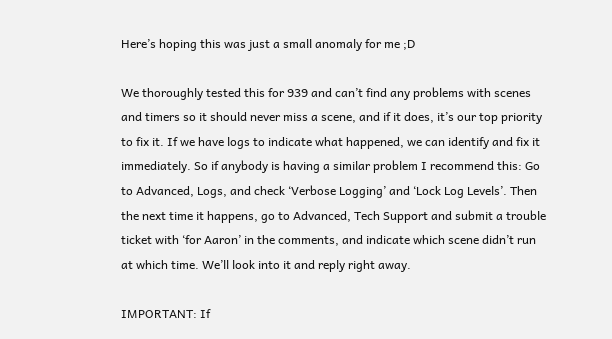Here’s hoping this was just a small anomaly for me ;D

We thoroughly tested this for 939 and can’t find any problems with scenes and timers so it should never miss a scene, and if it does, it’s our top priority to fix it. If we have logs to indicate what happened, we can identify and fix it immediately. So if anybody is having a similar problem I recommend this: Go to Advanced, Logs, and check ‘Verbose Logging’ and ‘Lock Log Levels’. Then the next time it happens, go to Advanced, Tech Support and submit a trouble ticket with ‘for Aaron’ in the comments, and indicate which scene didn’t run at which time. We’ll look into it and reply right away.

IMPORTANT: If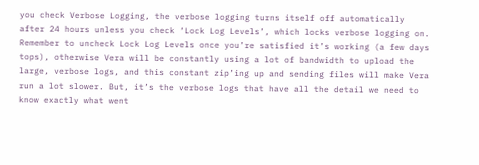you check Verbose Logging, the verbose logging turns itself off automatically after 24 hours unless you check ‘Lock Log Levels’, which locks verbose logging on. Remember to uncheck Lock Log Levels once you’re satisfied it’s working (a few days tops), otherwise Vera will be constantly using a lot of bandwidth to upload the large, verbose logs, and this constant zip’ing up and sending files will make Vera run a lot slower. But, it’s the verbose logs that have all the detail we need to know exactly what went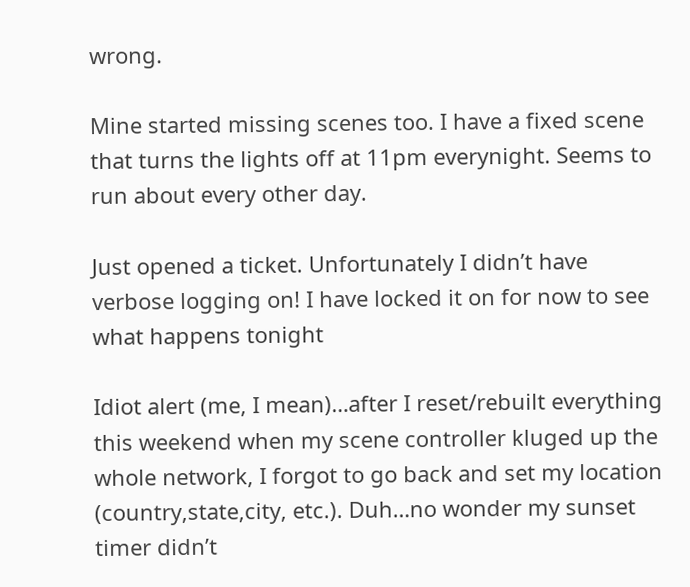wrong.

Mine started missing scenes too. I have a fixed scene that turns the lights off at 11pm everynight. Seems to run about every other day.

Just opened a ticket. Unfortunately I didn’t have verbose logging on! I have locked it on for now to see what happens tonight

Idiot alert (me, I mean)…after I reset/rebuilt everything this weekend when my scene controller kluged up the whole network, I forgot to go back and set my location (country,state,city, etc.). Duh…no wonder my sunset timer didn’t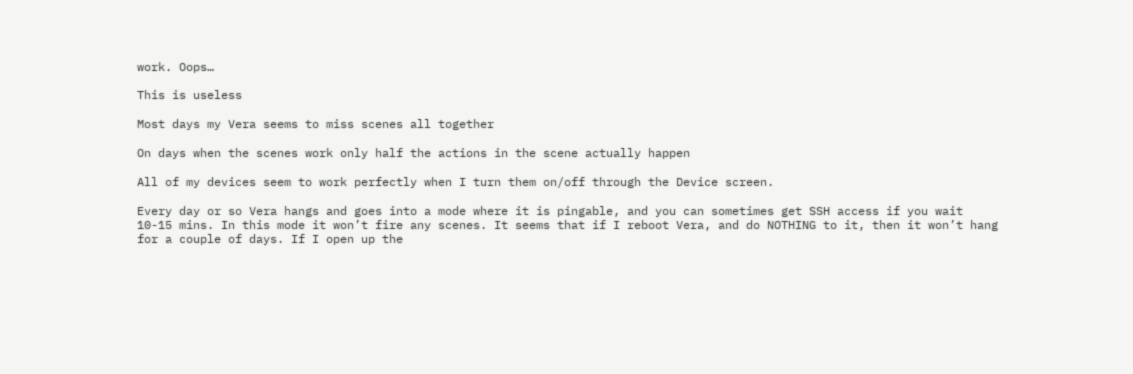work. Oops…

This is useless

Most days my Vera seems to miss scenes all together

On days when the scenes work only half the actions in the scene actually happen

All of my devices seem to work perfectly when I turn them on/off through the Device screen.

Every day or so Vera hangs and goes into a mode where it is pingable, and you can sometimes get SSH access if you wait 10-15 mins. In this mode it won’t fire any scenes. It seems that if I reboot Vera, and do NOTHING to it, then it won’t hang for a couple of days. If I open up the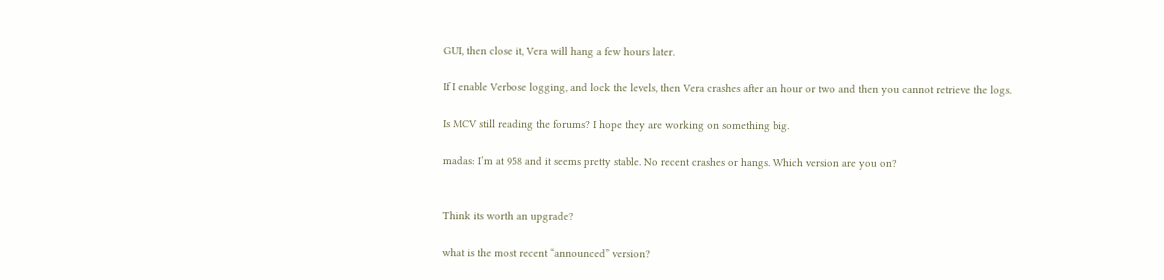GUI, then close it, Vera will hang a few hours later.

If I enable Verbose logging, and lock the levels, then Vera crashes after an hour or two and then you cannot retrieve the logs.

Is MCV still reading the forums? I hope they are working on something big.

madas: I’m at 958 and it seems pretty stable. No recent crashes or hangs. Which version are you on?


Think its worth an upgrade?

what is the most recent “announced” version?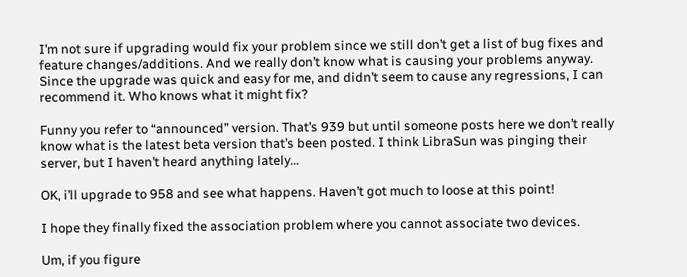I’m not sure if upgrading would fix your problem since we still don’t get a list of bug fixes and feature changes/additions. And we really don’t know what is causing your problems anyway. Since the upgrade was quick and easy for me, and didn’t seem to cause any regressions, I can recommend it. Who knows what it might fix?

Funny you refer to “announced” version. That’s 939 but until someone posts here we don’t really know what is the latest beta version that’s been posted. I think LibraSun was pinging their server, but I haven’t heard anything lately…

OK, i’ll upgrade to 958 and see what happens. Haven’t got much to loose at this point!

I hope they finally fixed the association problem where you cannot associate two devices.

Um, if you figure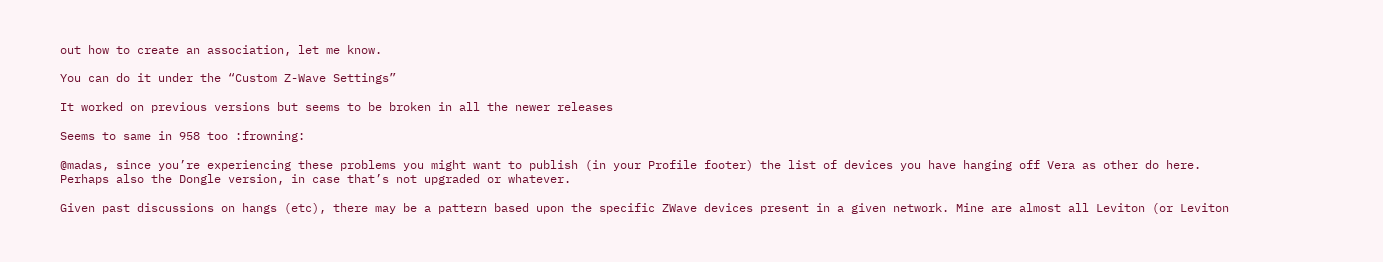out how to create an association, let me know.

You can do it under the “Custom Z-Wave Settings”

It worked on previous versions but seems to be broken in all the newer releases

Seems to same in 958 too :frowning:

@madas, since you’re experiencing these problems you might want to publish (in your Profile footer) the list of devices you have hanging off Vera as other do here. Perhaps also the Dongle version, in case that’s not upgraded or whatever.

Given past discussions on hangs (etc), there may be a pattern based upon the specific ZWave devices present in a given network. Mine are almost all Leviton (or Leviton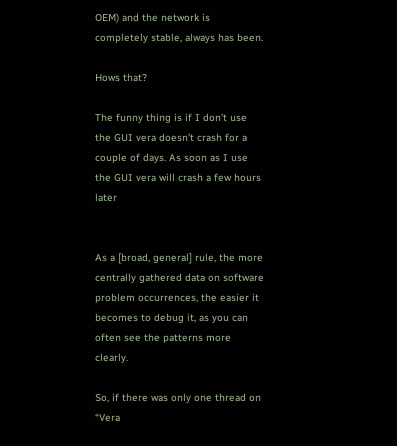OEM) and the network is completely stable, always has been.

Hows that?

The funny thing is if I don’t use the GUI vera doesn’t crash for a couple of days. As soon as I use the GUI vera will crash a few hours later


As a [broad, general] rule, the more centrally gathered data on software problem occurrences, the easier it becomes to debug it, as you can often see the patterns more clearly.

So, if there was only one thread on “Vera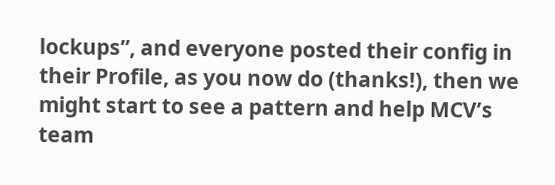lockups”, and everyone posted their config in their Profile, as you now do (thanks!), then we might start to see a pattern and help MCV’s team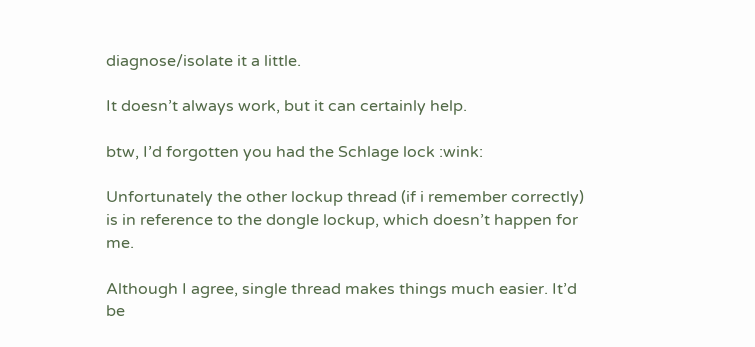diagnose/isolate it a little.

It doesn’t always work, but it can certainly help.

btw, I’d forgotten you had the Schlage lock :wink:

Unfortunately the other lockup thread (if i remember correctly) is in reference to the dongle lockup, which doesn’t happen for me.

Although I agree, single thread makes things much easier. It’d be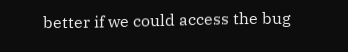better if we could access the bug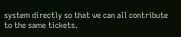system directly so that we can all contribute to the same tickets.